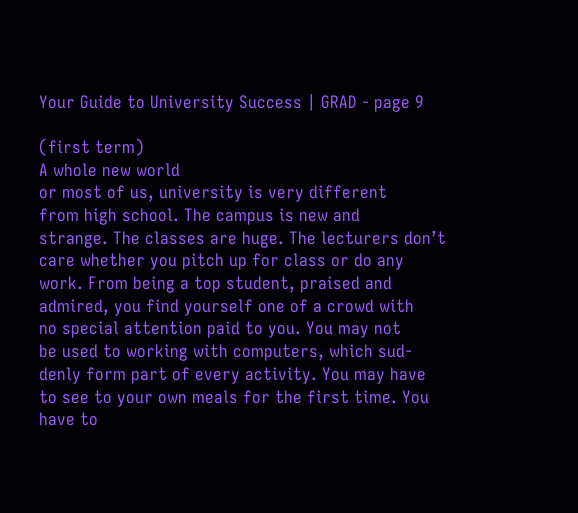Your Guide to University Success | GRAD - page 9

(first term)
A whole new world
or most of us, university is very different
from high school. The campus is new and
strange. The classes are huge. The lecturers don’t
care whether you pitch up for class or do any
work. From being a top student, praised and
admired, you find yourself one of a crowd with
no special attention paid to you. You may not
be used to working with computers, which sud-
denly form part of every activity. You may have
to see to your own meals for the first time. You
have to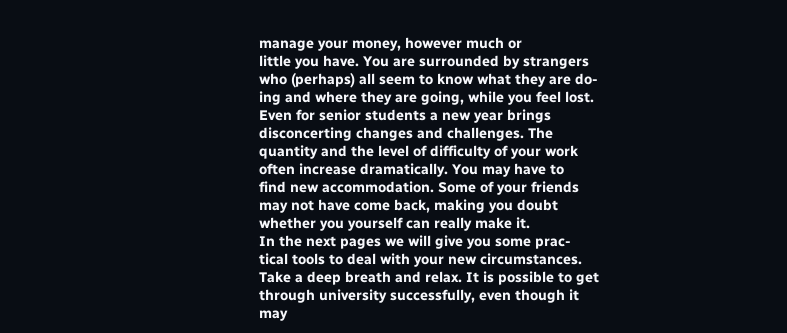manage your money, however much or
little you have. You are surrounded by strangers
who (perhaps) all seem to know what they are do-
ing and where they are going, while you feel lost.
Even for senior students a new year brings
disconcerting changes and challenges. The
quantity and the level of difficulty of your work
often increase dramatically. You may have to
find new accommodation. Some of your friends
may not have come back, making you doubt
whether you yourself can really make it.
In the next pages we will give you some prac-
tical tools to deal with your new circumstances.
Take a deep breath and relax. It is possible to get
through university successfully, even though it
may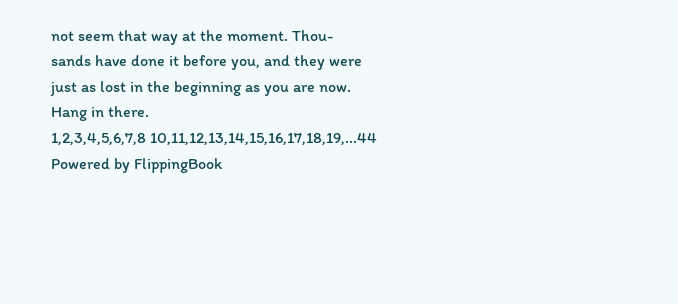not seem that way at the moment. Thou-
sands have done it before you, and they were
just as lost in the beginning as you are now.
Hang in there.
1,2,3,4,5,6,7,8 10,11,12,13,14,15,16,17,18,19,...44
Powered by FlippingBook